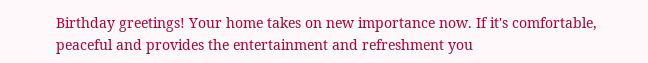Birthday greetings! Your home takes on new importance now. If it's comfortable, peaceful and provides the entertainment and refreshment you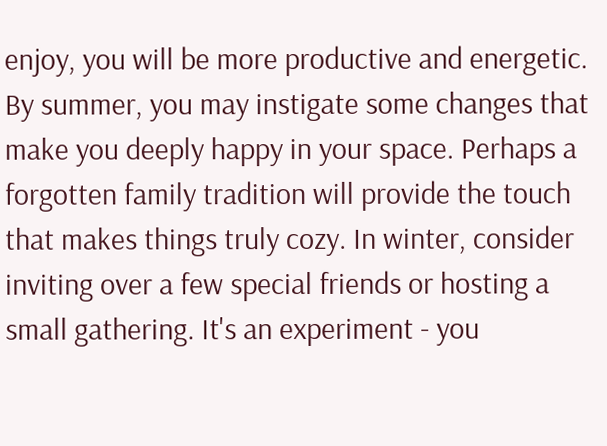enjoy, you will be more productive and energetic. By summer, you may instigate some changes that make you deeply happy in your space. Perhaps a forgotten family tradition will provide the touch that makes things truly cozy. In winter, consider inviting over a few special friends or hosting a small gathering. It's an experiment - you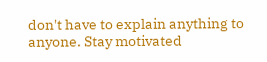don't have to explain anything to anyone. Stay motivated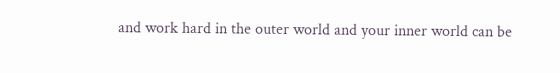and work hard in the outer world and your inner world can be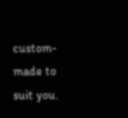custom-made to suit you.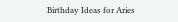Birthday Ideas for Aries